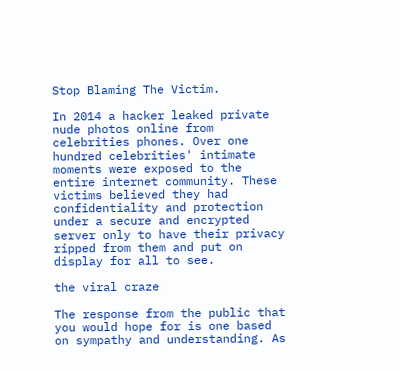Stop Blaming The Victim.

In 2014 a hacker leaked private nude photos online from celebrities phones. Over one hundred celebrities' intimate moments were exposed to the entire internet community. These victims believed they had confidentiality and protection under a secure and encrypted server only to have their privacy ripped from them and put on display for all to see.

the viral craze

The response from the public that you would hope for is one based on sympathy and understanding. As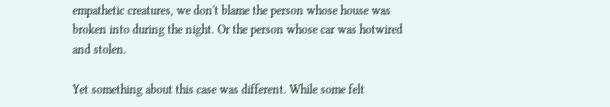empathetic creatures, we don't blame the person whose house was broken into during the night. Or the person whose car was hotwired and stolen.

Yet something about this case was different. While some felt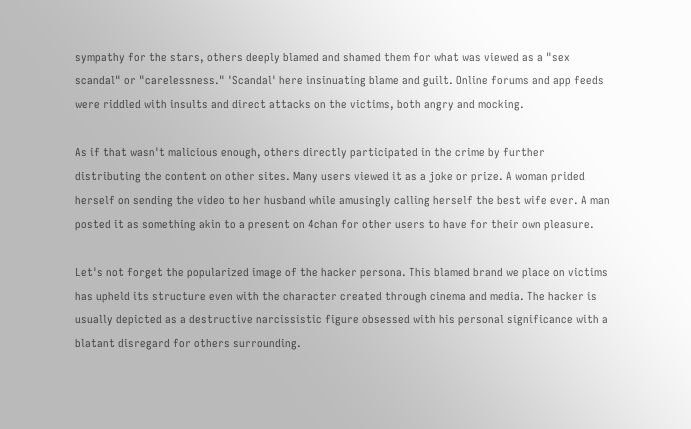sympathy for the stars, others deeply blamed and shamed them for what was viewed as a "sex scandal" or "carelessness." 'Scandal' here insinuating blame and guilt. Online forums and app feeds were riddled with insults and direct attacks on the victims, both angry and mocking.

As if that wasn't malicious enough, others directly participated in the crime by further distributing the content on other sites. Many users viewed it as a joke or prize. A woman prided herself on sending the video to her husband while amusingly calling herself the best wife ever. A man posted it as something akin to a present on 4chan for other users to have for their own pleasure.

Let's not forget the popularized image of the hacker persona. This blamed brand we place on victims has upheld its structure even with the character created through cinema and media. The hacker is usually depicted as a destructive narcissistic figure obsessed with his personal significance with a blatant disregard for others surrounding.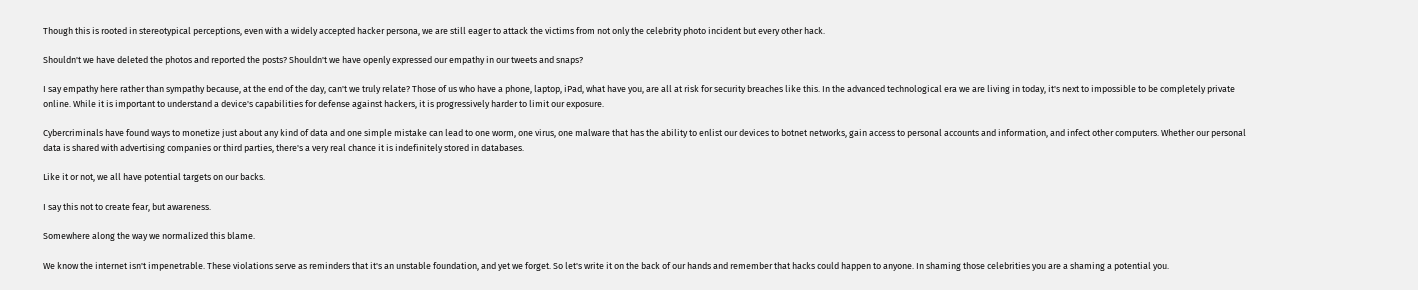Though this is rooted in stereotypical perceptions, even with a widely accepted hacker persona, we are still eager to attack the victims from not only the celebrity photo incident but every other hack.

Shouldn't we have deleted the photos and reported the posts? Shouldn't we have openly expressed our empathy in our tweets and snaps?

I say empathy here rather than sympathy because, at the end of the day, can't we truly relate? Those of us who have a phone, laptop, iPad, what have you, are all at risk for security breaches like this. In the advanced technological era we are living in today, it's next to impossible to be completely private online. While it is important to understand a device's capabilities for defense against hackers, it is progressively harder to limit our exposure.

Cybercriminals have found ways to monetize just about any kind of data and one simple mistake can lead to one worm, one virus, one malware that has the ability to enlist our devices to botnet networks, gain access to personal accounts and information, and infect other computers. Whether our personal data is shared with advertising companies or third parties, there's a very real chance it is indefinitely stored in databases.

Like it or not, we all have potential targets on our backs.

I say this not to create fear, but awareness.

Somewhere along the way we normalized this blame.

We know the internet isn't impenetrable. These violations serve as reminders that it's an unstable foundation, and yet we forget. So let's write it on the back of our hands and remember that hacks could happen to anyone. In shaming those celebrities you are a shaming a potential you.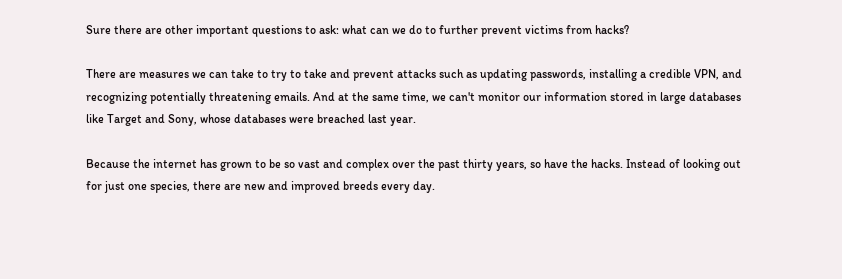Sure there are other important questions to ask: what can we do to further prevent victims from hacks?

There are measures we can take to try to take and prevent attacks such as updating passwords, installing a credible VPN, and recognizing potentially threatening emails. And at the same time, we can't monitor our information stored in large databases like Target and Sony, whose databases were breached last year.

Because the internet has grown to be so vast and complex over the past thirty years, so have the hacks. Instead of looking out for just one species, there are new and improved breeds every day.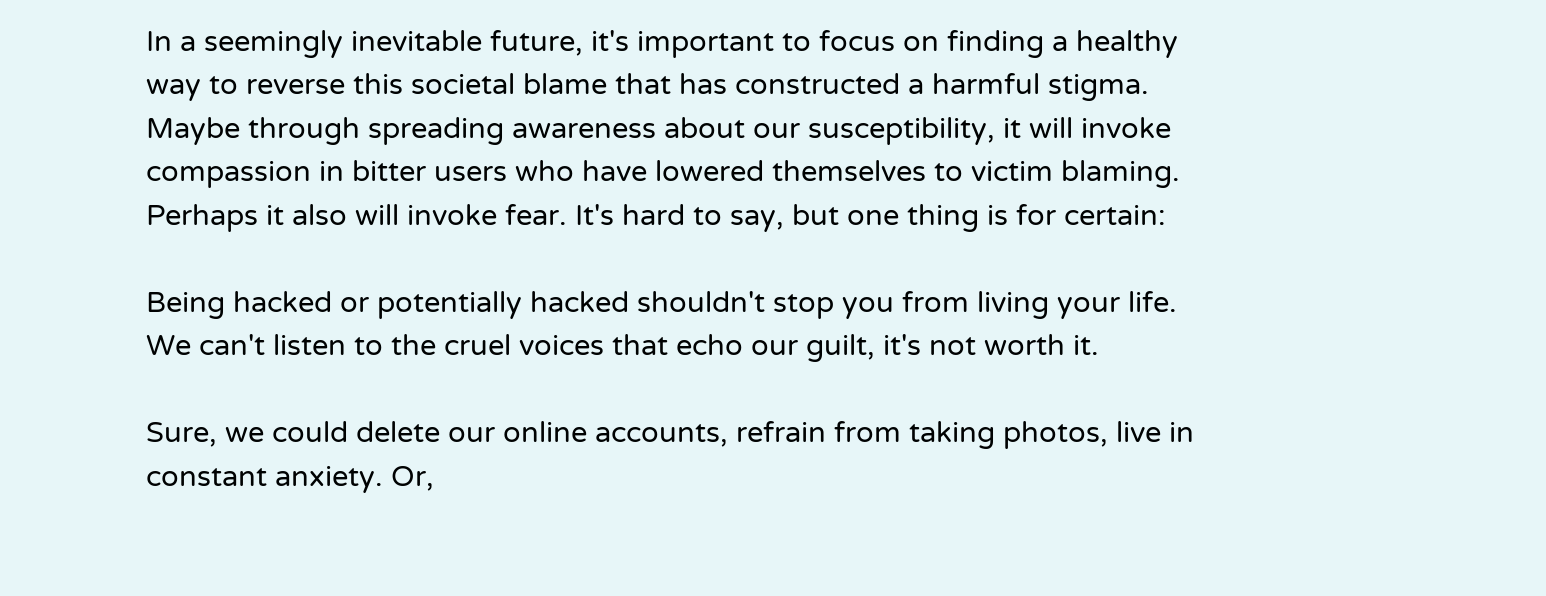In a seemingly inevitable future, it's important to focus on finding a healthy way to reverse this societal blame that has constructed a harmful stigma. Maybe through spreading awareness about our susceptibility, it will invoke compassion in bitter users who have lowered themselves to victim blaming. Perhaps it also will invoke fear. It's hard to say, but one thing is for certain:

Being hacked or potentially hacked shouldn't stop you from living your life. We can't listen to the cruel voices that echo our guilt, it's not worth it.

Sure, we could delete our online accounts, refrain from taking photos, live in constant anxiety. Or,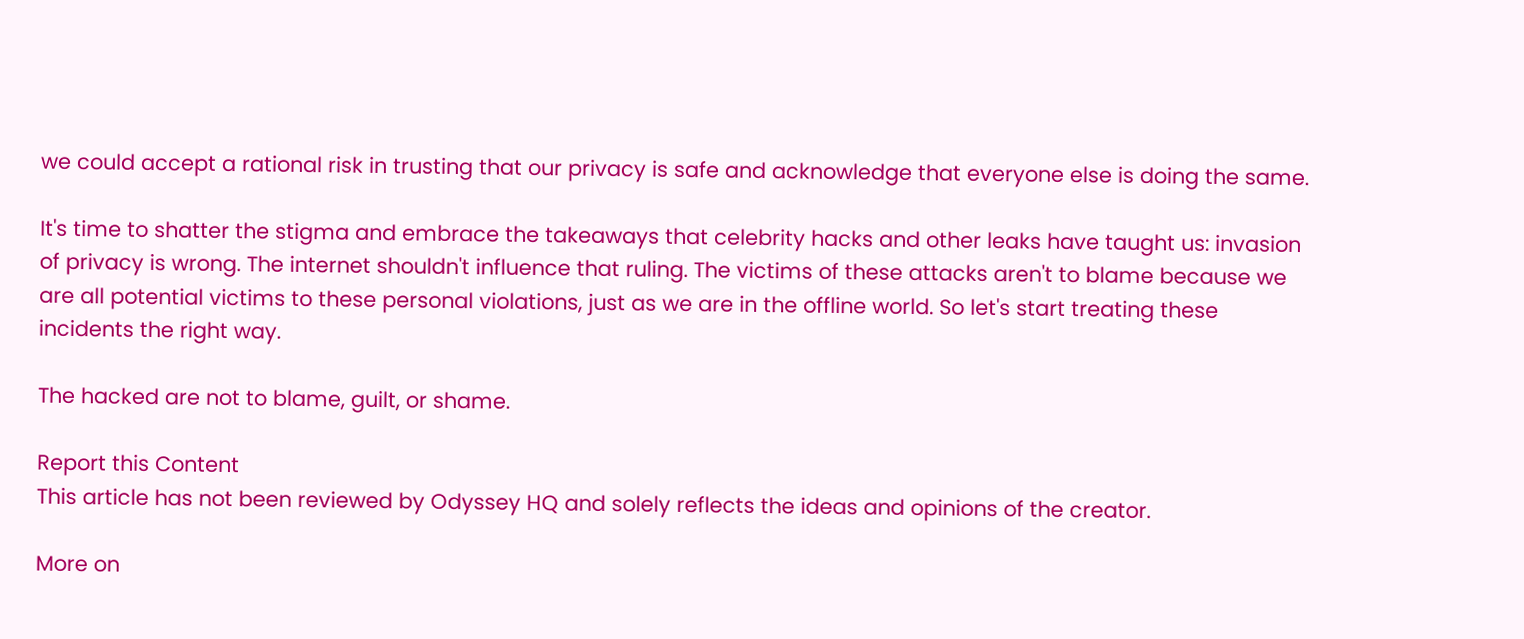we could accept a rational risk in trusting that our privacy is safe and acknowledge that everyone else is doing the same.

It's time to shatter the stigma and embrace the takeaways that celebrity hacks and other leaks have taught us: invasion of privacy is wrong. The internet shouldn't influence that ruling. The victims of these attacks aren't to blame because we are all potential victims to these personal violations, just as we are in the offline world. So let's start treating these incidents the right way.

The hacked are not to blame, guilt, or shame.

Report this Content
This article has not been reviewed by Odyssey HQ and solely reflects the ideas and opinions of the creator.

More on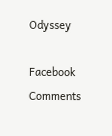Odyssey

Facebook Comments